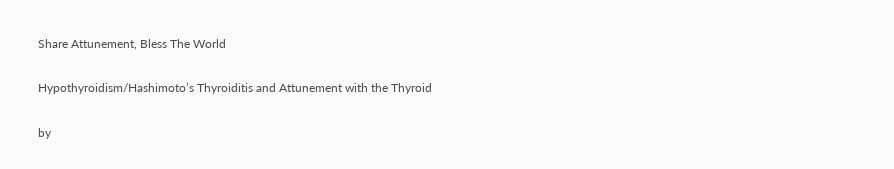Share Attunement, Bless The World

Hypothyroidism/Hashimoto’s Thyroiditis and Attunement with the Thyroid

by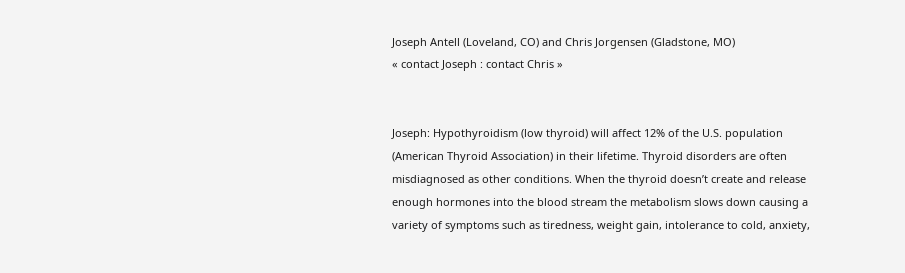Joseph Antell (Loveland, CO) and Chris Jorgensen (Gladstone, MO)
« contact Joseph : contact Chris »


Joseph: Hypothyroidism (low thyroid) will affect 12% of the U.S. population (American Thyroid Association) in their lifetime. Thyroid disorders are often misdiagnosed as other conditions. When the thyroid doesn’t create and release enough hormones into the blood stream the metabolism slows down causing a variety of symptoms such as tiredness, weight gain, intolerance to cold, anxiety,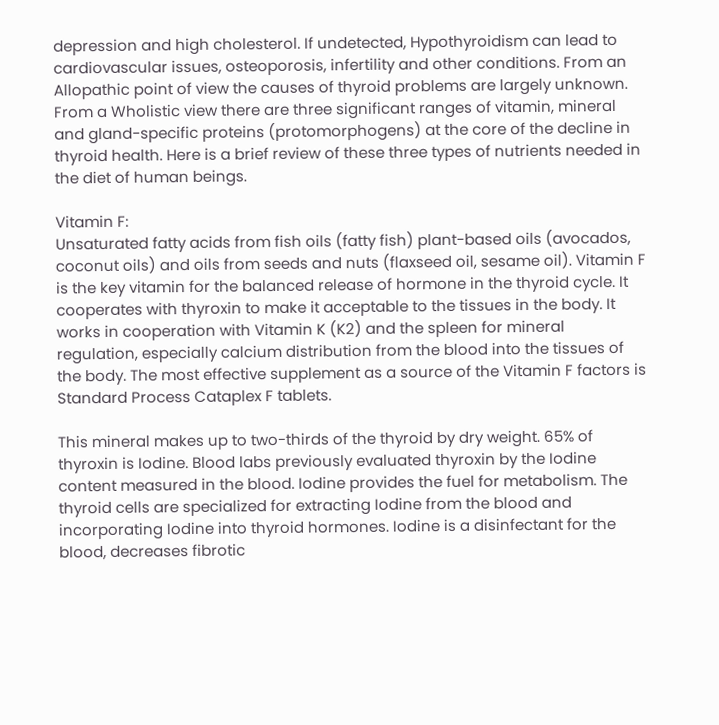depression and high cholesterol. If undetected, Hypothyroidism can lead to cardiovascular issues, osteoporosis, infertility and other conditions. From an Allopathic point of view the causes of thyroid problems are largely unknown. From a Wholistic view there are three significant ranges of vitamin, mineral and gland-specific proteins (protomorphogens) at the core of the decline in thyroid health. Here is a brief review of these three types of nutrients needed in the diet of human beings.

Vitamin F:
Unsaturated fatty acids from fish oils (fatty fish) plant-based oils (avocados, coconut oils) and oils from seeds and nuts (flaxseed oil, sesame oil). Vitamin F is the key vitamin for the balanced release of hormone in the thyroid cycle. It cooperates with thyroxin to make it acceptable to the tissues in the body. It works in cooperation with Vitamin K (K2) and the spleen for mineral regulation, especially calcium distribution from the blood into the tissues of the body. The most effective supplement as a source of the Vitamin F factors is Standard Process Cataplex F tablets.

This mineral makes up to two-thirds of the thyroid by dry weight. 65% of thyroxin is Iodine. Blood labs previously evaluated thyroxin by the Iodine content measured in the blood. Iodine provides the fuel for metabolism. The thyroid cells are specialized for extracting Iodine from the blood and incorporating Iodine into thyroid hormones. Iodine is a disinfectant for the blood, decreases fibrotic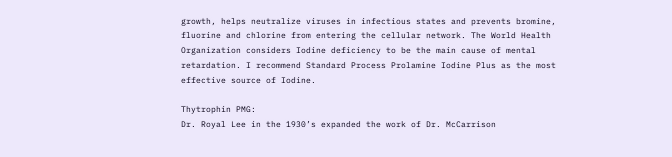growth, helps neutralize viruses in infectious states and prevents bromine, fluorine and chlorine from entering the cellular network. The World Health Organization considers Iodine deficiency to be the main cause of mental retardation. I recommend Standard Process Prolamine Iodine Plus as the most effective source of Iodine.

Thytrophin PMG:
Dr. Royal Lee in the 1930’s expanded the work of Dr. McCarrison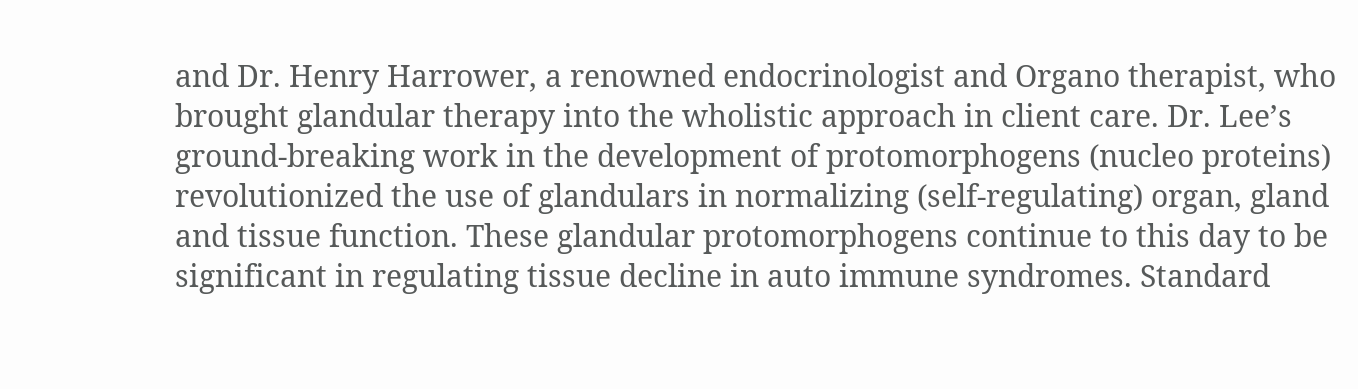and Dr. Henry Harrower, a renowned endocrinologist and Organo therapist, who brought glandular therapy into the wholistic approach in client care. Dr. Lee’s ground-breaking work in the development of protomorphogens (nucleo proteins) revolutionized the use of glandulars in normalizing (self-regulating) organ, gland and tissue function. These glandular protomorphogens continue to this day to be significant in regulating tissue decline in auto immune syndromes. Standard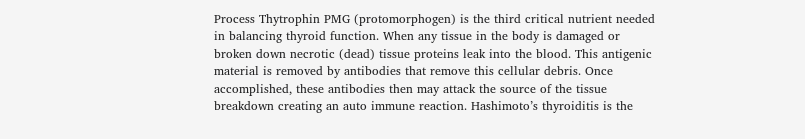Process Thytrophin PMG (protomorphogen) is the third critical nutrient needed in balancing thyroid function. When any tissue in the body is damaged or broken down necrotic (dead) tissue proteins leak into the blood. This antigenic material is removed by antibodies that remove this cellular debris. Once accomplished, these antibodies then may attack the source of the tissue breakdown creating an auto immune reaction. Hashimoto’s thyroiditis is the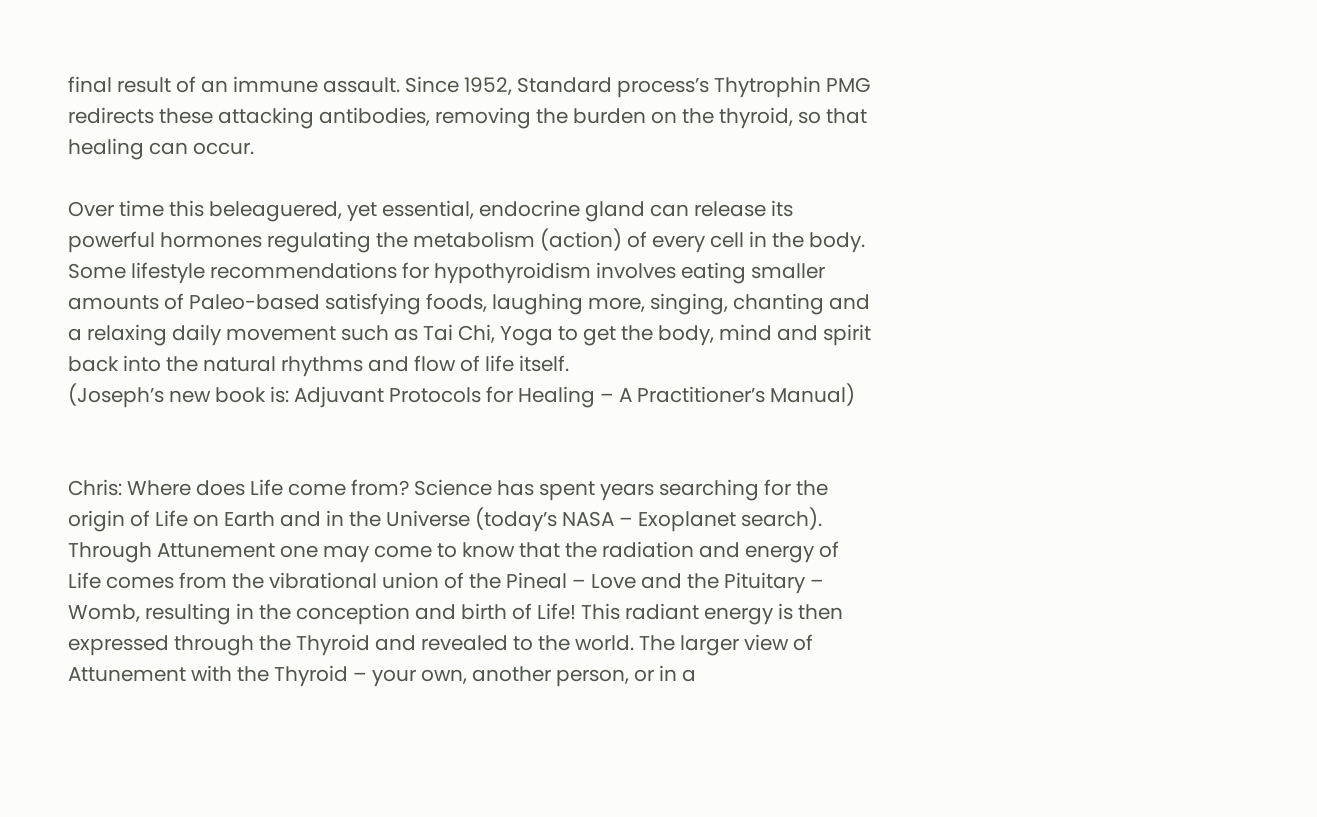final result of an immune assault. Since 1952, Standard process’s Thytrophin PMG redirects these attacking antibodies, removing the burden on the thyroid, so that healing can occur.

Over time this beleaguered, yet essential, endocrine gland can release its powerful hormones regulating the metabolism (action) of every cell in the body. Some lifestyle recommendations for hypothyroidism involves eating smaller amounts of Paleo-based satisfying foods, laughing more, singing, chanting and a relaxing daily movement such as Tai Chi, Yoga to get the body, mind and spirit back into the natural rhythms and flow of life itself.
(Joseph’s new book is: Adjuvant Protocols for Healing – A Practitioner’s Manual)


Chris: Where does Life come from? Science has spent years searching for the origin of Life on Earth and in the Universe (today’s NASA – Exoplanet search). Through Attunement one may come to know that the radiation and energy of Life comes from the vibrational union of the Pineal – Love and the Pituitary – Womb, resulting in the conception and birth of Life! This radiant energy is then expressed through the Thyroid and revealed to the world. The larger view of Attunement with the Thyroid – your own, another person, or in a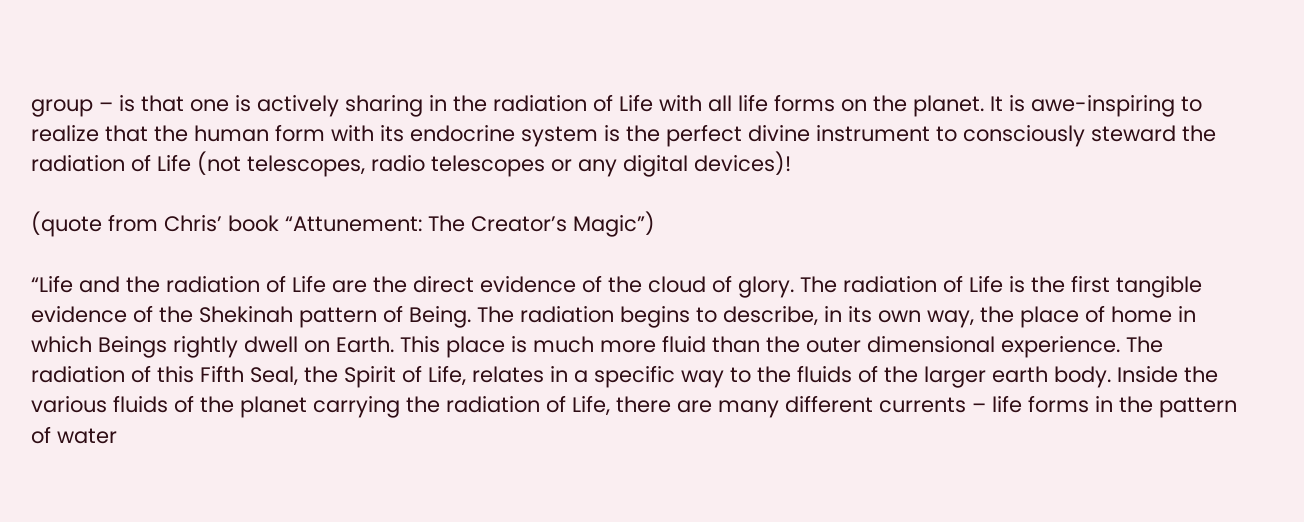group – is that one is actively sharing in the radiation of Life with all life forms on the planet. It is awe-inspiring to realize that the human form with its endocrine system is the perfect divine instrument to consciously steward the radiation of Life (not telescopes, radio telescopes or any digital devices)!

(quote from Chris’ book “Attunement: The Creator’s Magic”)

“Life and the radiation of Life are the direct evidence of the cloud of glory. The radiation of Life is the first tangible evidence of the Shekinah pattern of Being. The radiation begins to describe, in its own way, the place of home in which Beings rightly dwell on Earth. This place is much more fluid than the outer dimensional experience. The radiation of this Fifth Seal, the Spirit of Life, relates in a specific way to the fluids of the larger earth body. Inside the various fluids of the planet carrying the radiation of Life, there are many different currents – life forms in the pattern of water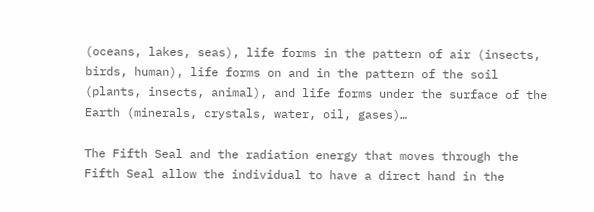(oceans, lakes, seas), life forms in the pattern of air (insects, birds, human), life forms on and in the pattern of the soil (plants, insects, animal), and life forms under the surface of the Earth (minerals, crystals, water, oil, gases)…

The Fifth Seal and the radiation energy that moves through the Fifth Seal allow the individual to have a direct hand in the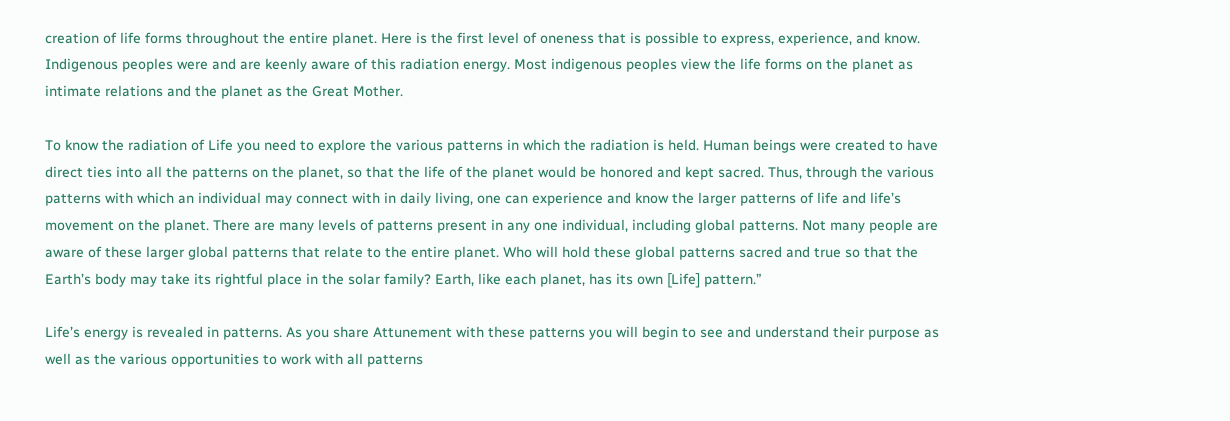creation of life forms throughout the entire planet. Here is the first level of oneness that is possible to express, experience, and know. Indigenous peoples were and are keenly aware of this radiation energy. Most indigenous peoples view the life forms on the planet as intimate relations and the planet as the Great Mother.

To know the radiation of Life you need to explore the various patterns in which the radiation is held. Human beings were created to have direct ties into all the patterns on the planet, so that the life of the planet would be honored and kept sacred. Thus, through the various patterns with which an individual may connect with in daily living, one can experience and know the larger patterns of life and life’s movement on the planet. There are many levels of patterns present in any one individual, including global patterns. Not many people are aware of these larger global patterns that relate to the entire planet. Who will hold these global patterns sacred and true so that the Earth’s body may take its rightful place in the solar family? Earth, like each planet, has its own [Life] pattern.”

Life’s energy is revealed in patterns. As you share Attunement with these patterns you will begin to see and understand their purpose as well as the various opportunities to work with all patterns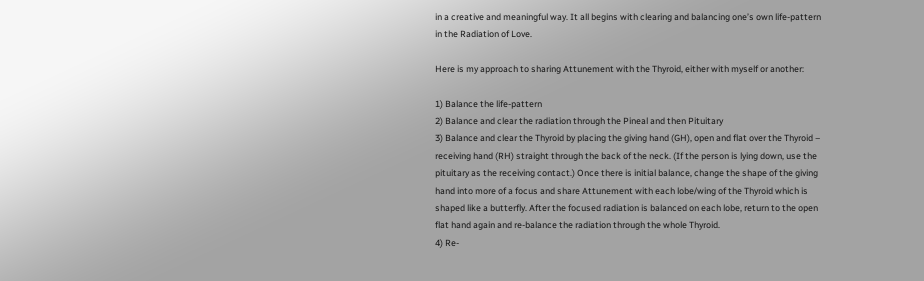in a creative and meaningful way. It all begins with clearing and balancing one’s own life-pattern in the Radiation of Love.

Here is my approach to sharing Attunement with the Thyroid, either with myself or another:

1) Balance the life-pattern
2) Balance and clear the radiation through the Pineal and then Pituitary
3) Balance and clear the Thyroid by placing the giving hand (GH), open and flat over the Thyroid – receiving hand (RH) straight through the back of the neck. (If the person is lying down, use the pituitary as the receiving contact.) Once there is initial balance, change the shape of the giving hand into more of a focus and share Attunement with each lobe/wing of the Thyroid which is shaped like a butterfly. After the focused radiation is balanced on each lobe, return to the open flat hand again and re-balance the radiation through the whole Thyroid.
4) Re-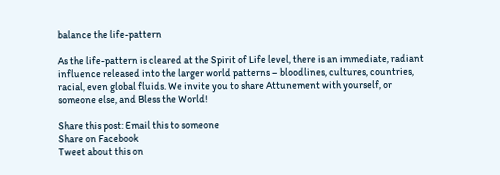balance the life-pattern

As the life-pattern is cleared at the Spirit of Life level, there is an immediate, radiant influence released into the larger world patterns – bloodlines, cultures, countries, racial, even global fluids. We invite you to share Attunement with yourself, or someone else, and Bless the World!

Share this post: Email this to someone
Share on Facebook
Tweet about this on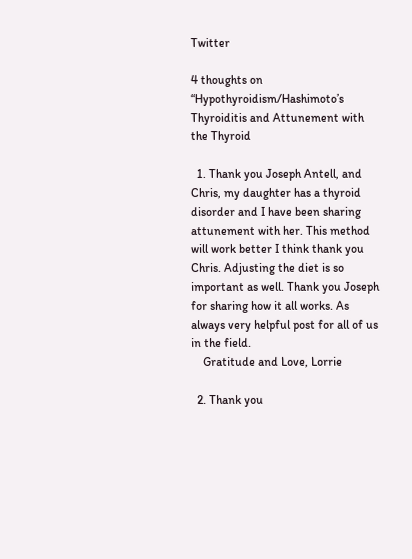Twitter

4 thoughts on “Hypothyroidism/Hashimoto’s Thyroiditis and Attunement with the Thyroid

  1. Thank you Joseph Antell, and Chris, my daughter has a thyroid disorder and I have been sharing attunement with her. This method will work better I think thank you Chris. Adjusting the diet is so important as well. Thank you Joseph for sharing how it all works. As always very helpful post for all of us in the field.
    Gratitude and Love, Lorrie

  2. Thank you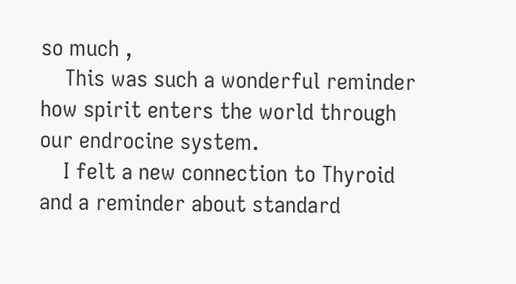so much ,
    This was such a wonderful reminder how spirit enters the world through our endrocine system.
    I felt a new connection to Thyroid and a reminder about standard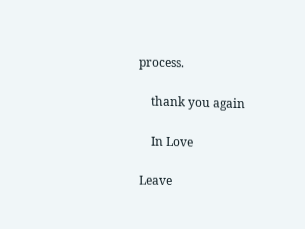process.

    thank you again

    In Love

Leave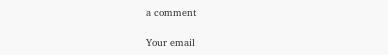a comment

Your email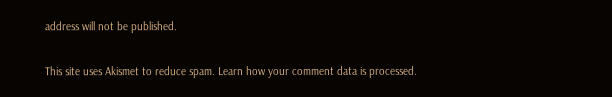address will not be published.

This site uses Akismet to reduce spam. Learn how your comment data is processed.